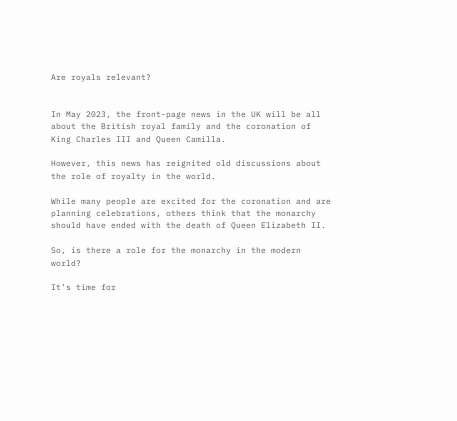Are royals relevant?


In May 2023, the front-page news in the UK will be all about the British royal family and the coronation of King Charles III and Queen Camilla.

However, this news has reignited old discussions about the role of royalty in the world.

While many people are excited for the coronation and are planning celebrations, others think that the monarchy should have ended with the death of Queen Elizabeth II.

So, is there a role for the monarchy in the modern world?

It’s time for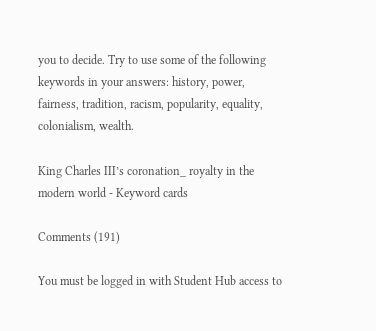you to decide. Try to use some of the following keywords in your answers: history, power, fairness, tradition, racism, popularity, equality, colonialism, wealth.

King Charles III’s coronation_ royalty in the modern world - Keyword cards

Comments (191)

You must be logged in with Student Hub access to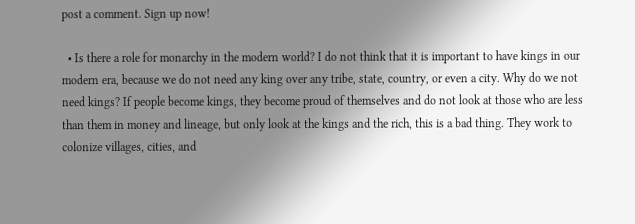post a comment. Sign up now!

  • Is there a role for monarchy in the modern world? I do not think that it is important to have kings in our modern era, because we do not need any king over any tribe, state, country, or even a city. Why do we not need kings? If people become kings, they become proud of themselves and do not look at those who are less than them in money and lineage, but only look at the kings and the rich, this is a bad thing. They work to colonize villages, cities, and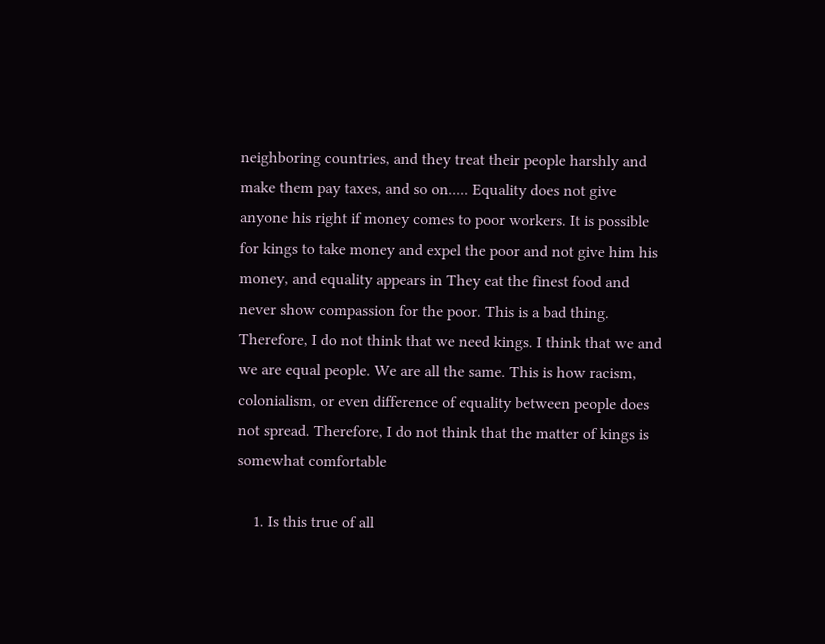neighboring countries, and they treat their people harshly and make them pay taxes, and so on..... Equality does not give anyone his right if money comes to poor workers. It is possible for kings to take money and expel the poor and not give him his money, and equality appears in They eat the finest food and never show compassion for the poor. This is a bad thing. Therefore, I do not think that we need kings. I think that we and we are equal people. We are all the same. This is how racism, colonialism, or even difference of equality between people does not spread. Therefore, I do not think that the matter of kings is somewhat comfortable

    1. Is this true of all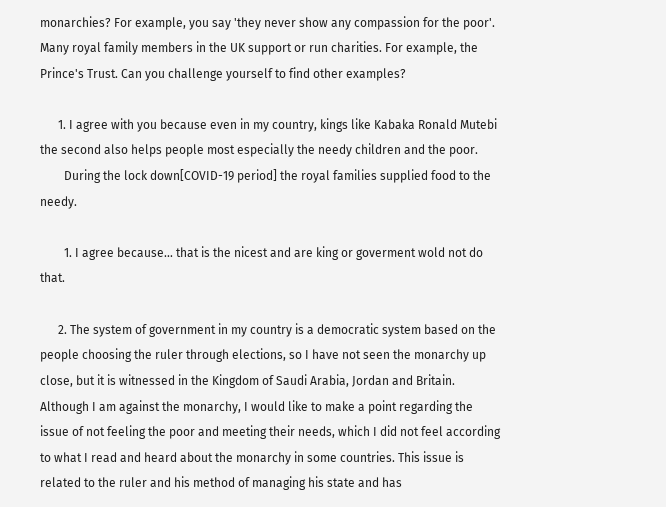monarchies? For example, you say 'they never show any compassion for the poor'. Many royal family members in the UK support or run charities. For example, the Prince's Trust. Can you challenge yourself to find other examples?

      1. I agree with you because even in my country, kings like Kabaka Ronald Mutebi the second also helps people most especially the needy children and the poor.
        During the lock down[COVID-19 period] the royal families supplied food to the needy.

        1. I agree because... that is the nicest and are king or goverment wold not do that.

      2. The system of government in my country is a democratic system based on the people choosing the ruler through elections, so I have not seen the monarchy up close, but it is witnessed in the Kingdom of Saudi Arabia, Jordan and Britain. Although I am against the monarchy, I would like to make a point regarding the issue of not feeling the poor and meeting their needs, which I did not feel according to what I read and heard about the monarchy in some countries. This issue is related to the ruler and his method of managing his state and has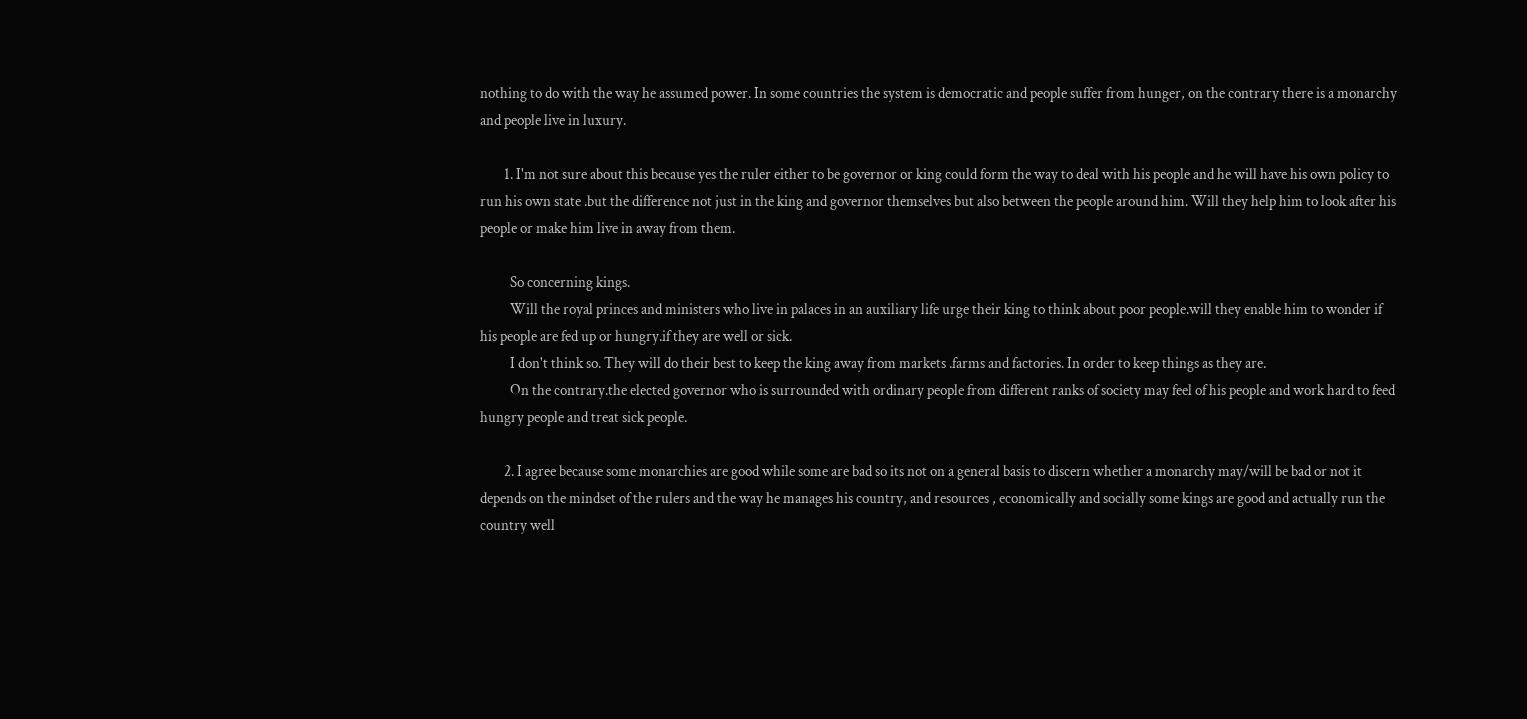nothing to do with the way he assumed power. In some countries the system is democratic and people suffer from hunger, on the contrary there is a monarchy and people live in luxury.

        1. I'm not sure about this because yes the ruler either to be governor or king could form the way to deal with his people and he will have his own policy to run his own state .but the difference not just in the king and governor themselves but also between the people around him. Will they help him to look after his people or make him live in away from them.

          So concerning kings.
          Will the royal princes and ministers who live in palaces in an auxiliary life urge their king to think about poor people.will they enable him to wonder if his people are fed up or hungry.if they are well or sick.
          I don't think so. They will do their best to keep the king away from markets .farms and factories. In order to keep things as they are.
          On the contrary.the elected governor who is surrounded with ordinary people from different ranks of society may feel of his people and work hard to feed hungry people and treat sick people.

        2. I agree because some monarchies are good while some are bad so its not on a general basis to discern whether a monarchy may/will be bad or not it depends on the mindset of the rulers and the way he manages his country, and resources , economically and socially some kings are good and actually run the country well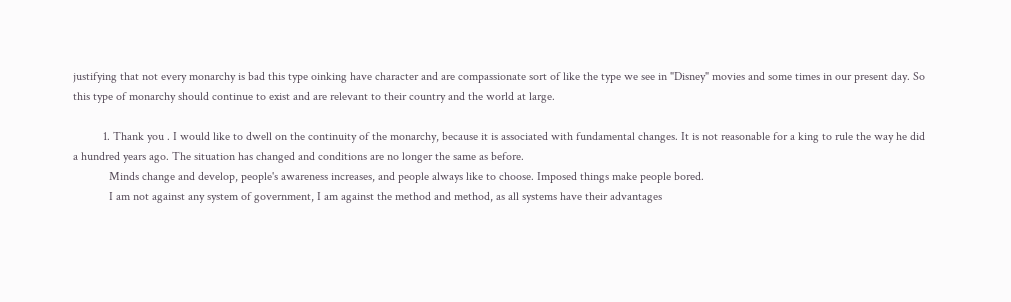justifying that not every monarchy is bad this type oinking have character and are compassionate sort of like the type we see in "Disney" movies and some times in our present day. So this type of monarchy should continue to exist and are relevant to their country and the world at large.

          1. Thank you . I would like to dwell on the continuity of the monarchy, because it is associated with fundamental changes. It is not reasonable for a king to rule the way he did a hundred years ago. The situation has changed and conditions are no longer the same as before.
            Minds change and develop, people's awareness increases, and people always like to choose. Imposed things make people bored.
            I am not against any system of government, I am against the method and method, as all systems have their advantages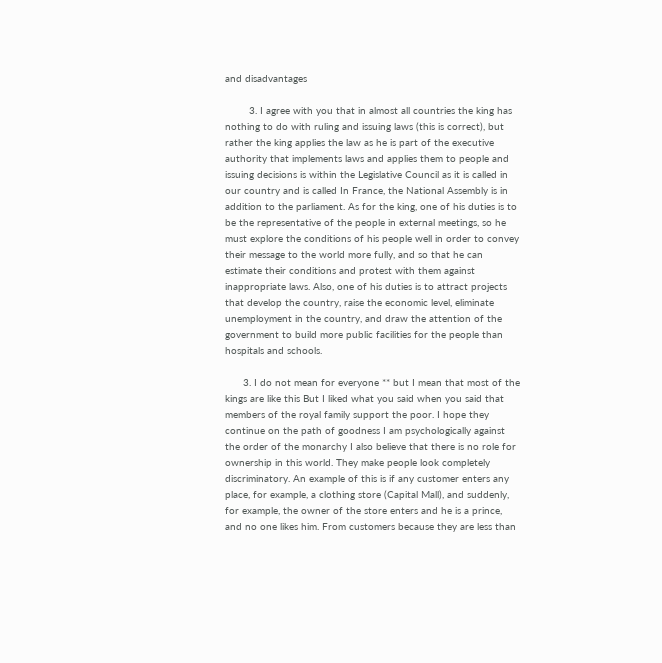and disadvantages

        3. I agree with you that in almost all countries the king has nothing to do with ruling and issuing laws (this is correct), but rather the king applies the law as he is part of the executive authority that implements laws and applies them to people and issuing decisions is within the Legislative Council as it is called in our country and is called In France, the National Assembly is in addition to the parliament. As for the king, one of his duties is to be the representative of the people in external meetings, so he must explore the conditions of his people well in order to convey their message to the world more fully, and so that he can estimate their conditions and protest with them against inappropriate laws. Also, one of his duties is to attract projects that develop the country, raise the economic level, eliminate unemployment in the country, and draw the attention of the government to build more public facilities for the people than hospitals and schools.

      3. I do not mean for everyone ** but I mean that most of the kings are like this But I liked what you said when you said that members of the royal family support the poor. I hope they continue on the path of goodness I am psychologically against the order of the monarchy I also believe that there is no role for ownership in this world. They make people look completely discriminatory. An example of this is if any customer enters any place, for example, a clothing store (Capital Mall), and suddenly, for example, the owner of the store enters and he is a prince, and no one likes him. From customers because they are less than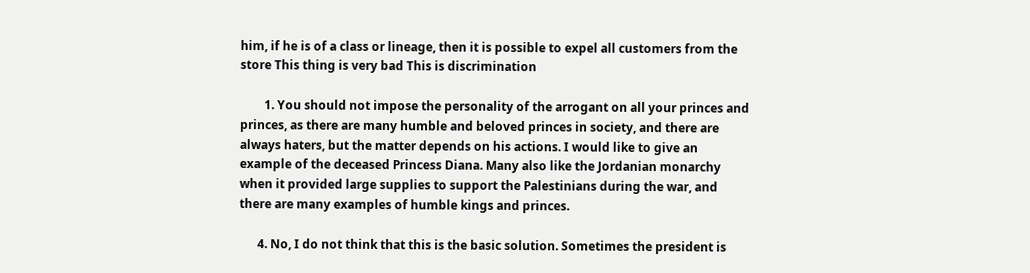him, if he is of a class or lineage, then it is possible to expel all customers from the store This thing is very bad This is discrimination

        1. You should not impose the personality of the arrogant on all your princes and princes, as there are many humble and beloved princes in society, and there are always haters, but the matter depends on his actions. I would like to give an example of the deceased Princess Diana. Many also like the Jordanian monarchy when it provided large supplies to support the Palestinians during the war, and there are many examples of humble kings and princes.

      4. No, I do not think that this is the basic solution. Sometimes the president is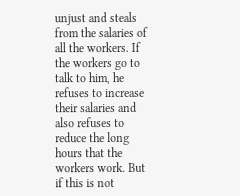unjust and steals from the salaries of all the workers. If the workers go to talk to him, he refuses to increase their salaries and also refuses to reduce the long hours that the workers work. But if this is not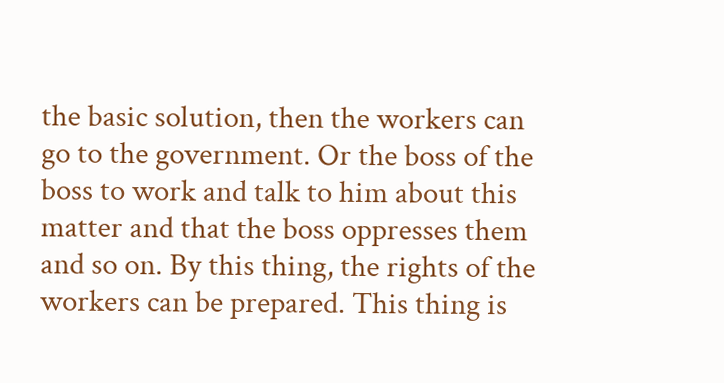the basic solution, then the workers can go to the government. Or the boss of the boss to work and talk to him about this matter and that the boss oppresses them and so on. By this thing, the rights of the workers can be prepared. This thing is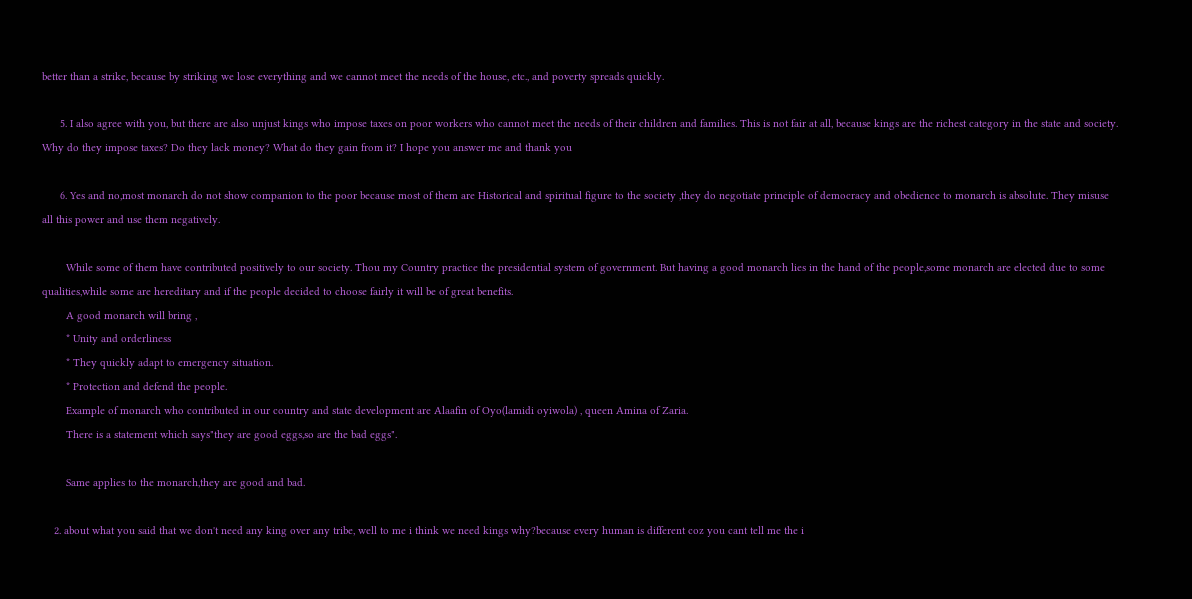better than a strike, because by striking we lose everything and we cannot meet the needs of the house, etc., and poverty spreads quickly.

      5. I also agree with you, but there are also unjust kings who impose taxes on poor workers who cannot meet the needs of their children and families. This is not fair at all, because kings are the richest category in the state and society. Why do they impose taxes? Do they lack money? What do they gain from it? I hope you answer me and thank you

      6. Yes and no,most monarch do not show companion to the poor because most of them are Historical and spiritual figure to the society ,they do negotiate principle of democracy and obedience to monarch is absolute. They misuse all this power and use them negatively.

        While some of them have contributed positively to our society. Thou my Country practice the presidential system of government. But having a good monarch lies in the hand of the people,some monarch are elected due to some qualities,while some are hereditary and if the people decided to choose fairly it will be of great benefits.
        A good monarch will bring ,
        * Unity and orderliness
        * They quickly adapt to emergency situation.
        * Protection and defend the people.
        Example of monarch who contributed in our country and state development are Alaafin of Oyo(lamidi oyiwola) , queen Amina of Zaria.
        There is a statement which says"they are good eggs,so are the bad eggs".

        Same applies to the monarch,they are good and bad.

    2. about what you said that we don't need any king over any tribe, well to me i think we need kings why?because every human is different coz you cant tell me the i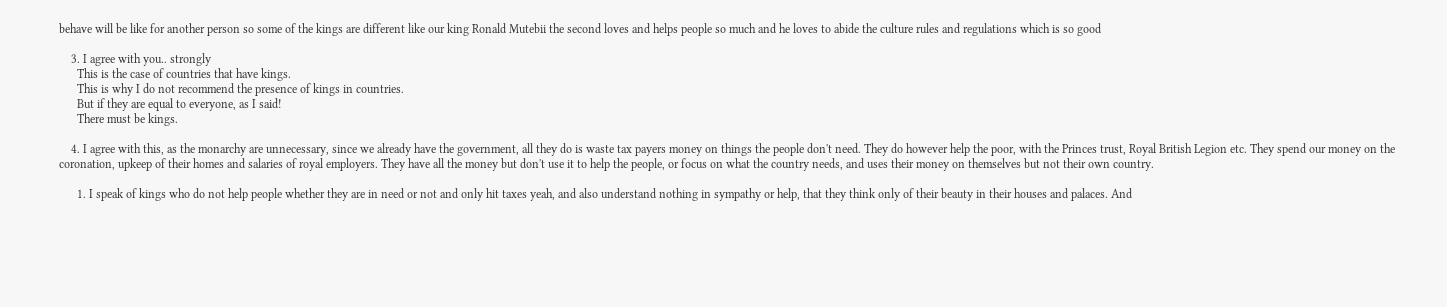behave will be like for another person so some of the kings are different like our king Ronald Mutebii the second loves and helps people so much and he loves to abide the culture rules and regulations which is so good

    3. I agree with you.. strongly
      This is the case of countries that have kings.
      This is why I do not recommend the presence of kings in countries.
      But if they are equal to everyone, as I said!
      There must be kings.

    4. I agree with this, as the monarchy are unnecessary, since we already have the government, all they do is waste tax payers money on things the people don't need. They do however help the poor, with the Princes trust, Royal British Legion etc. They spend our money on the coronation, upkeep of their homes and salaries of royal employers. They have all the money but don't use it to help the people, or focus on what the country needs, and uses their money on themselves but not their own country.

      1. I speak of kings who do not help people whether they are in need or not and only hit taxes yeah, and also understand nothing in sympathy or help, that they think only of their beauty in their houses and palaces. And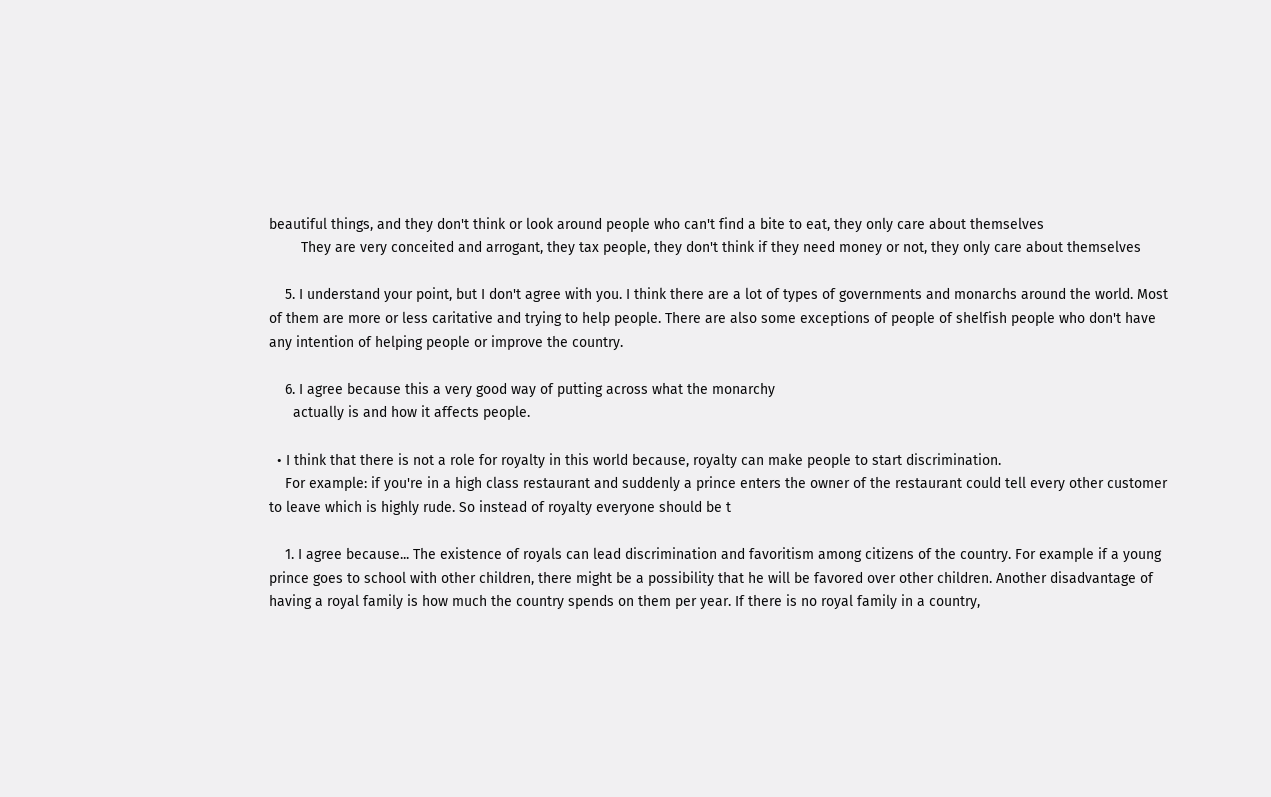beautiful things, and they don't think or look around people who can't find a bite to eat, they only care about themselves
        They are very conceited and arrogant, they tax people, they don't think if they need money or not, they only care about themselves

    5. I understand your point, but I don't agree with you. I think there are a lot of types of governments and monarchs around the world. Most of them are more or less caritative and trying to help people. There are also some exceptions of people of shelfish people who don't have any intention of helping people or improve the country.

    6. I agree because this a very good way of putting across what the monarchy
      actually is and how it affects people.

  • I think that there is not a role for royalty in this world because, royalty can make people to start discrimination.
    For example: if you're in a high class restaurant and suddenly a prince enters the owner of the restaurant could tell every other customer to leave which is highly rude. So instead of royalty everyone should be t

    1. I agree because... The existence of royals can lead discrimination and favoritism among citizens of the country. For example if a young prince goes to school with other children, there might be a possibility that he will be favored over other children. Another disadvantage of having a royal family is how much the country spends on them per year. If there is no royal family in a country,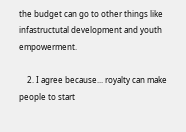the budget can go to other things like infastructutal development and youth empowerment.

    2. I agree because... royalty can make people to start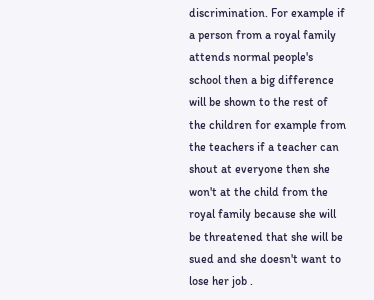discrimination. For example if a person from a royal family attends normal people's school then a big difference will be shown to the rest of the children for example from the teachers if a teacher can shout at everyone then she won't at the child from the royal family because she will be threatened that she will be sued and she doesn't want to lose her job .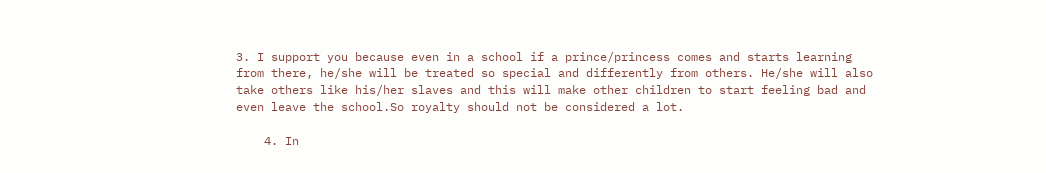3. I support you because even in a school if a prince/princess comes and starts learning from there, he/she will be treated so special and differently from others. He/she will also take others like his/her slaves and this will make other children to start feeling bad and even leave the school.So royalty should not be considered a lot.

    4. In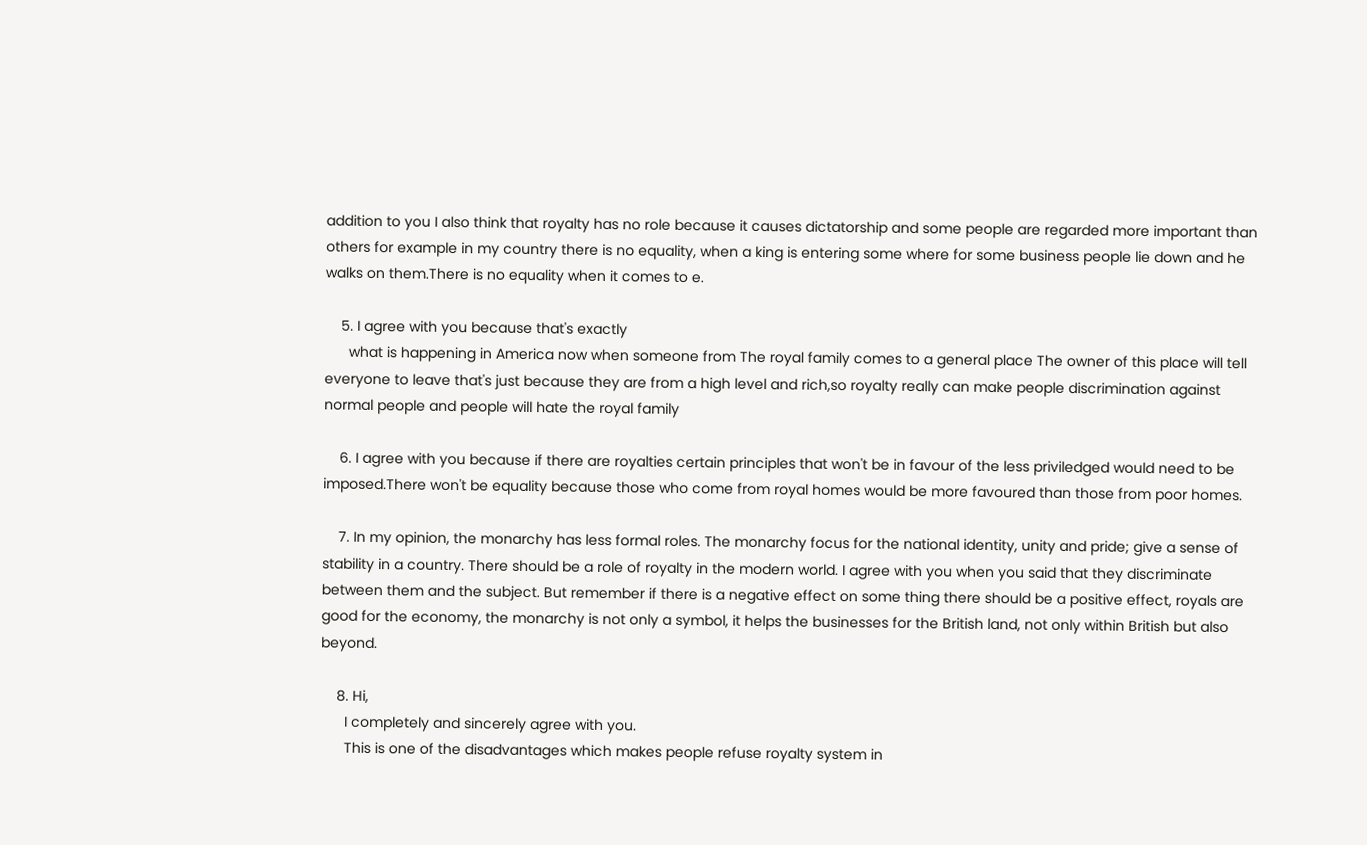addition to you I also think that royalty has no role because it causes dictatorship and some people are regarded more important than others for example in my country there is no equality, when a king is entering some where for some business people lie down and he walks on them.There is no equality when it comes to e.

    5. I agree with you because that's exactly
      what is happening in America now when someone from The royal family comes to a general place The owner of this place will tell everyone to leave that's just because they are from a high level and rich,so royalty really can make people discrimination against normal people and people will hate the royal family

    6. I agree with you because if there are royalties certain principles that won't be in favour of the less priviledged would need to be imposed.There won't be equality because those who come from royal homes would be more favoured than those from poor homes.

    7. In my opinion, the monarchy has less formal roles. The monarchy focus for the national identity, unity and pride; give a sense of stability in a country. There should be a role of royalty in the modern world. I agree with you when you said that they discriminate between them and the subject. But remember if there is a negative effect on some thing there should be a positive effect, royals are good for the economy, the monarchy is not only a symbol, it helps the businesses for the British land, not only within British but also beyond.

    8. Hi,
      I completely and sincerely agree with you.
      This is one of the disadvantages which makes people refuse royalty system in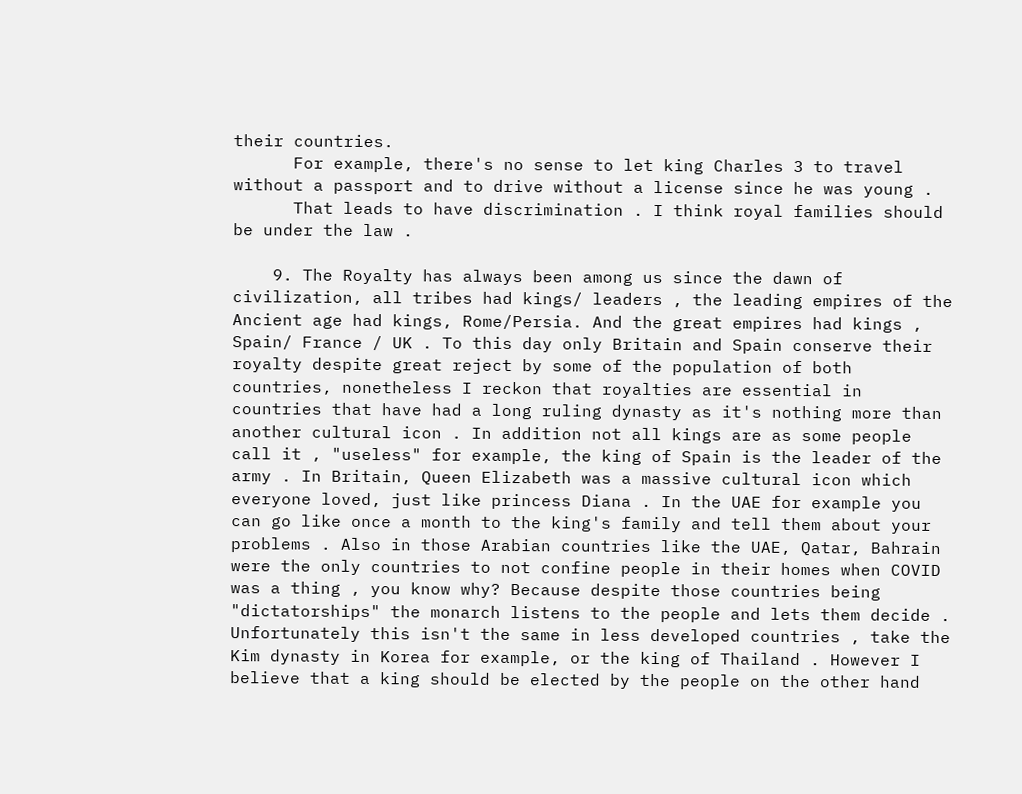their countries.
      For example, there's no sense to let king Charles 3 to travel without a passport and to drive without a license since he was young .
      That leads to have discrimination . I think royal families should be under the law .

    9. The Royalty has always been among us since the dawn of civilization, all tribes had kings/ leaders , the leading empires of the Ancient age had kings, Rome/Persia. And the great empires had kings , Spain/ France / UK . To this day only Britain and Spain conserve their royalty despite great reject by some of the population of both countries, nonetheless I reckon that royalties are essential in countries that have had a long ruling dynasty as it's nothing more than another cultural icon . In addition not all kings are as some people call it , "useless" for example, the king of Spain is the leader of the army . In Britain, Queen Elizabeth was a massive cultural icon which everyone loved, just like princess Diana . In the UAE for example you can go like once a month to the king's family and tell them about your problems . Also in those Arabian countries like the UAE, Qatar, Bahrain were the only countries to not confine people in their homes when COVID was a thing , you know why? Because despite those countries being "dictatorships" the monarch listens to the people and lets them decide . Unfortunately this isn't the same in less developed countries , take the Kim dynasty in Korea for example, or the king of Thailand . However I believe that a king should be elected by the people on the other hand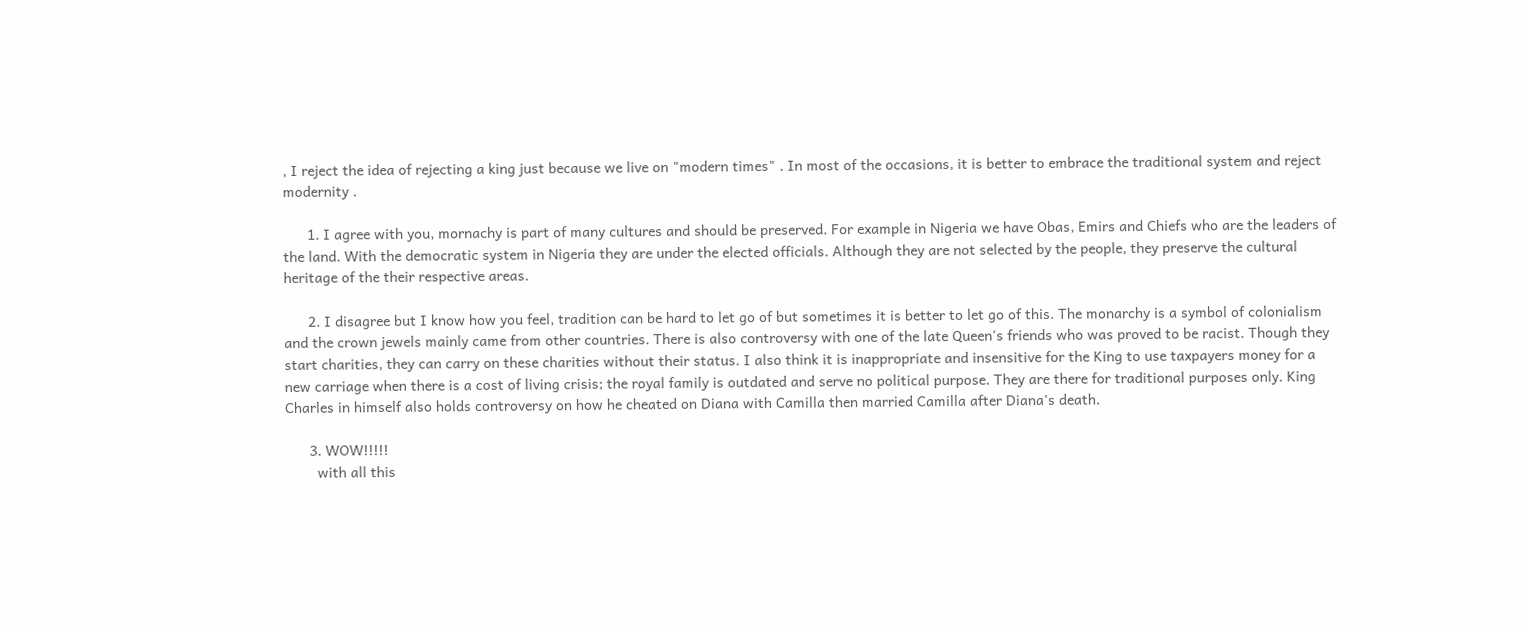, I reject the idea of rejecting a king just because we live on "modern times" . In most of the occasions, it is better to embrace the traditional system and reject modernity .

      1. I agree with you, mornachy is part of many cultures and should be preserved. For example in Nigeria we have Obas, Emirs and Chiefs who are the leaders of the land. With the democratic system in Nigeria they are under the elected officials. Although they are not selected by the people, they preserve the cultural heritage of the their respective areas.

      2. I disagree but I know how you feel, tradition can be hard to let go of but sometimes it is better to let go of this. The monarchy is a symbol of colonialism and the crown jewels mainly came from other countries. There is also controversy with one of the late Queen's friends who was proved to be racist. Though they start charities, they can carry on these charities without their status. I also think it is inappropriate and insensitive for the King to use taxpayers money for a new carriage when there is a cost of living crisis; the royal family is outdated and serve no political purpose. They are there for traditional purposes only. King Charles in himself also holds controversy on how he cheated on Diana with Camilla then married Camilla after Diana's death.

      3. WOW!!!!!
        with all this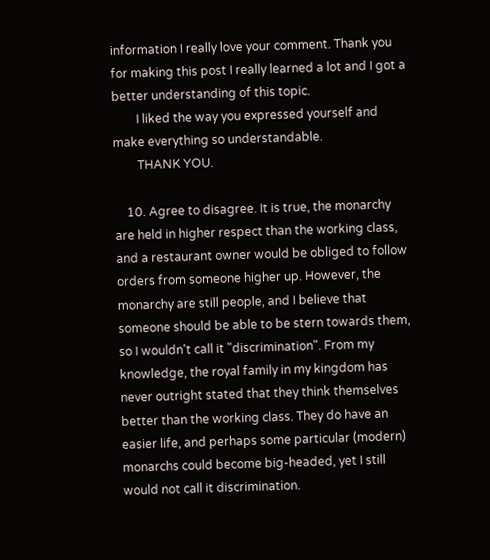information I really love your comment. Thank you for making this post I really learned a lot and I got a better understanding of this topic.
        I liked the way you expressed yourself and make everything so understandable.
        THANK YOU.

    10. Agree to disagree. It is true, the monarchy are held in higher respect than the working class, and a restaurant owner would be obliged to follow orders from someone higher up. However, the monarchy are still people, and I believe that someone should be able to be stern towards them, so I wouldn't call it "discrimination". From my knowledge, the royal family in my kingdom has never outright stated that they think themselves better than the working class. They do have an easier life, and perhaps some particular (modern) monarchs could become big-headed, yet I still would not call it discrimination.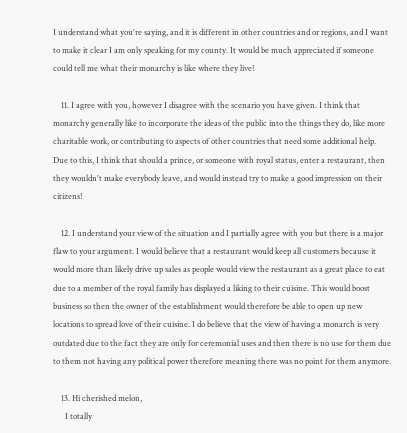I understand what you're saying, and it is different in other countries and or regions, and I want to make it clear I am only speaking for my county. It would be much appreciated if someone could tell me what their monarchy is like where they live!

    11. I agree with you, however I disagree with the scenario you have given. I think that monarchy generally like to incorporate the ideas of the public into the things they do, like more charitable work, or contributing to aspects of other countries that need some additional help. Due to this, I think that should a prince, or someone with royal status, enter a restaurant, then they wouldn't make everybody leave, and would instead try to make a good impression on their citizens!

    12. I understand your view of the situation and I partially agree with you but there is a major flaw to your argument. I would believe that a restaurant would keep all customers because it would more than likely drive up sales as people would view the restaurant as a great place to eat due to a member of the royal family has displayed a liking to their cuisine. This would boost business so then the owner of the establishment would therefore be able to open up new locations to spread love of their cuisine. I do believe that the view of having a monarch is very outdated due to the fact they are only for ceremonial uses and then there is no use for them due to them not having any political power therefore meaning there was no point for them anymore.

    13. Hi cherished melon,
      I totally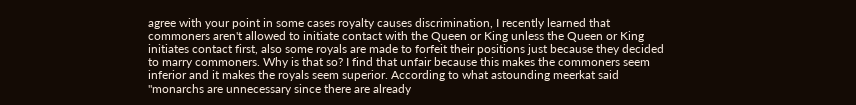agree with your point in some cases royalty causes discrimination, I recently learned that commoners aren't allowed to initiate contact with the Queen or King unless the Queen or King initiates contact first, also some royals are made to forfeit their positions just because they decided to marry commoners. Why is that so? I find that unfair because this makes the commoners seem inferior and it makes the royals seem superior. According to what astounding meerkat said "monarchs are unnecessary since there are already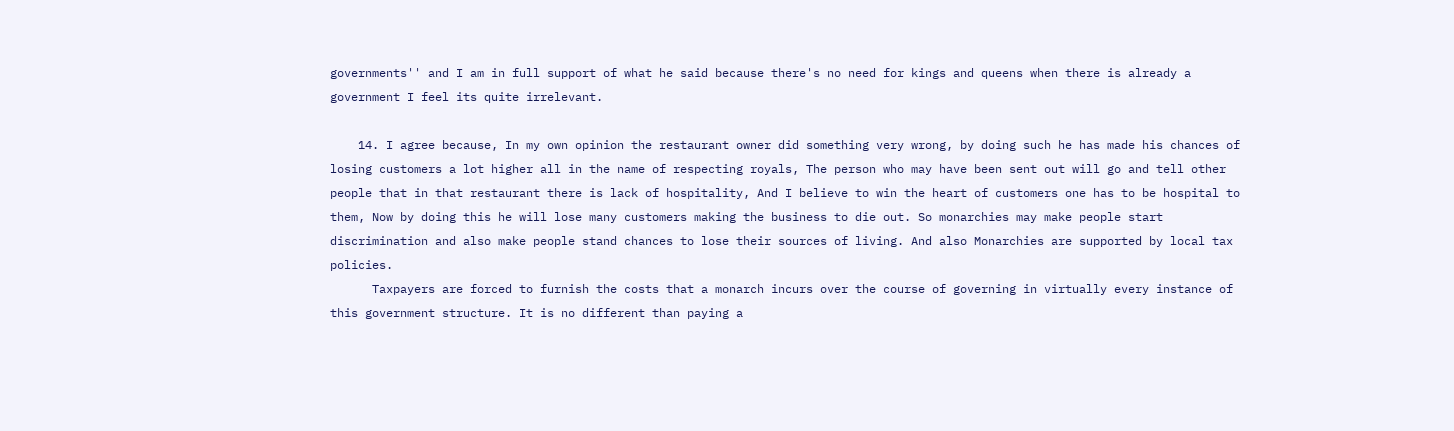governments'' and I am in full support of what he said because there's no need for kings and queens when there is already a government I feel its quite irrelevant.

    14. I agree because, In my own opinion the restaurant owner did something very wrong, by doing such he has made his chances of losing customers a lot higher all in the name of respecting royals, The person who may have been sent out will go and tell other people that in that restaurant there is lack of hospitality, And I believe to win the heart of customers one has to be hospital to them, Now by doing this he will lose many customers making the business to die out. So monarchies may make people start discrimination and also make people stand chances to lose their sources of living. And also Monarchies are supported by local tax policies.
      Taxpayers are forced to furnish the costs that a monarch incurs over the course of governing in virtually every instance of this government structure. It is no different than paying a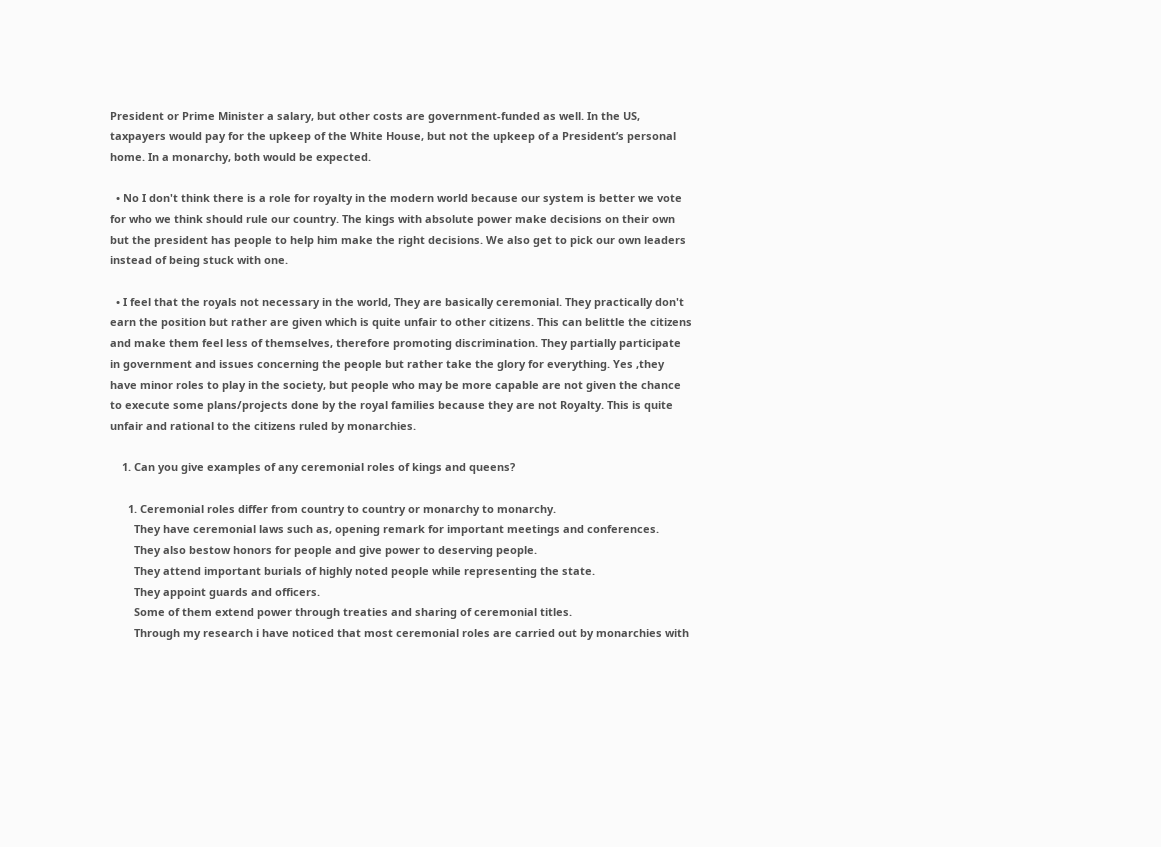President or Prime Minister a salary, but other costs are government-funded as well. In the US, taxpayers would pay for the upkeep of the White House, but not the upkeep of a President’s personal home. In a monarchy, both would be expected.

  • No I don't think there is a role for royalty in the modern world because our system is better we vote for who we think should rule our country. The kings with absolute power make decisions on their own but the president has people to help him make the right decisions. We also get to pick our own leaders instead of being stuck with one.

  • I feel that the royals not necessary in the world, They are basically ceremonial. They practically don't earn the position but rather are given which is quite unfair to other citizens. This can belittle the citizens and make them feel less of themselves, therefore promoting discrimination. They partially participate in government and issues concerning the people but rather take the glory for everything. Yes ,they have minor roles to play in the society, but people who may be more capable are not given the chance to execute some plans/projects done by the royal families because they are not Royalty. This is quite unfair and rational to the citizens ruled by monarchies.

    1. Can you give examples of any ceremonial roles of kings and queens?

      1. Ceremonial roles differ from country to country or monarchy to monarchy.
        They have ceremonial laws such as, opening remark for important meetings and conferences.
        They also bestow honors for people and give power to deserving people.
        They attend important burials of highly noted people while representing the state.
        They appoint guards and officers.
        Some of them extend power through treaties and sharing of ceremonial titles.
        Through my research i have noticed that most ceremonial roles are carried out by monarchies with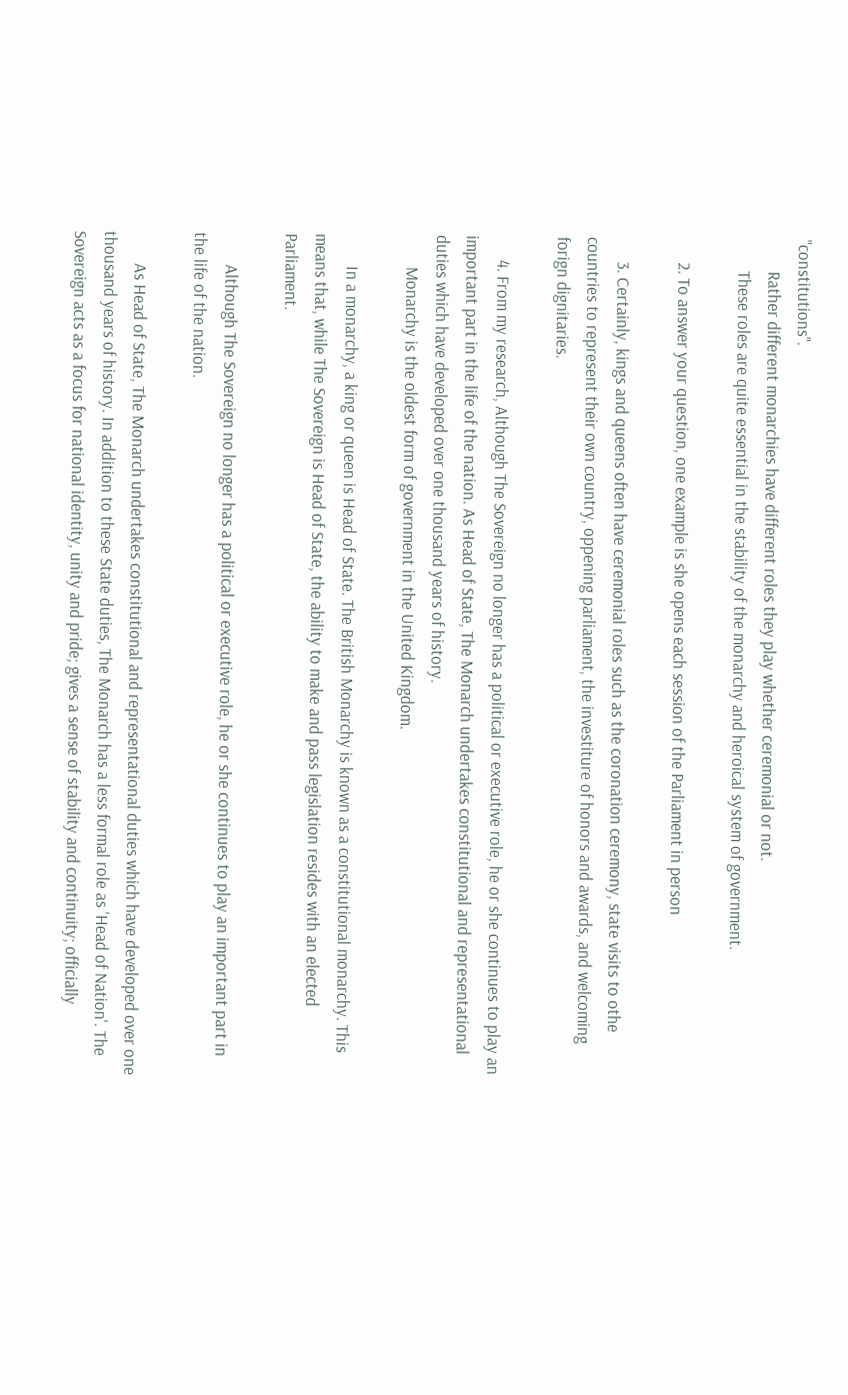"constitutions".
        Rather different monarchies have different roles they play whether ceremonial or not.
        These roles are quite essential in the stability of the monarchy and heroical system of government.

      2. To answer your question, one example is she opens each session of the Parliament in person

      3. Certainly, kings and queens often have ceremonial roles such as the coronation ceremony, state visits to othe countries to represent their own country, oppening parliament, the investiture of honors and awards, and welcoming forign dignitaries.

      4. From my research, Although The Sovereign no longer has a political or executive role, he or she continues to play an important part in the life of the nation. As Head of State, The Monarch undertakes constitutional and representational duties which have developed over one thousand years of history.
        Monarchy is the oldest form of government in the United Kingdom.

        In a monarchy, a king or queen is Head of State. The British Monarchy is known as a constitutional monarchy. This means that, while The Sovereign is Head of State, the ability to make and pass legislation resides with an elected Parliament.

        Although The Sovereign no longer has a political or executive role, he or she continues to play an important part in the life of the nation.

        As Head of State, The Monarch undertakes constitutional and representational duties which have developed over one thousand years of history. In addition to these State duties, The Monarch has a less formal role as 'Head of Nation'. The Sovereign acts as a focus for national identity, unity and pride; gives a sense of stability and continuity; officially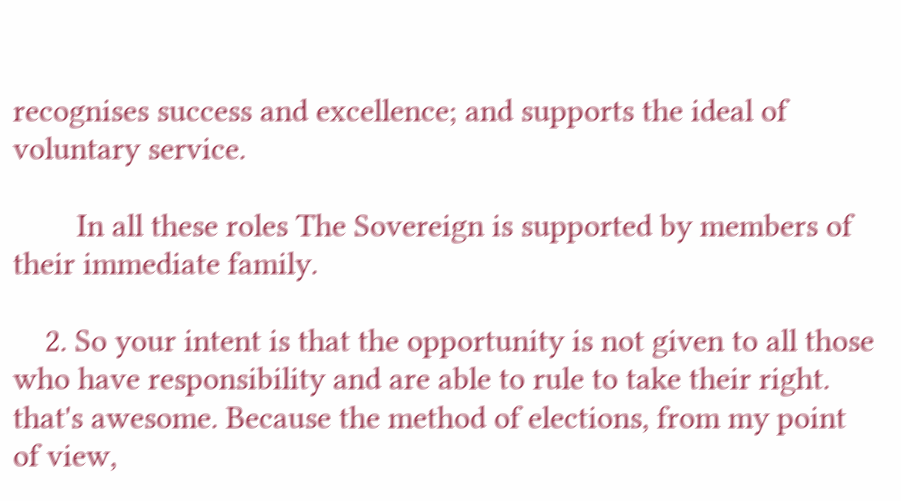recognises success and excellence; and supports the ideal of voluntary service.

        In all these roles The Sovereign is supported by members of their immediate family.

    2. So your intent is that the opportunity is not given to all those who have responsibility and are able to rule to take their right. that's awesome. Because the method of elections, from my point of view,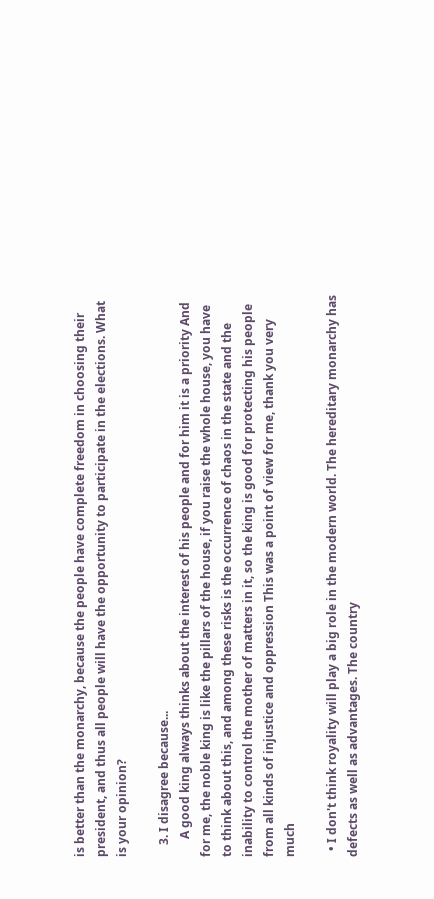is better than the monarchy, because the people have complete freedom in choosing their president, and thus all people will have the opportunity to participate in the elections. What is your opinion?

    3. I disagree because...
      A good king always thinks about the interest of his people and for him it is a priority And for me, the noble king is like the pillars of the house, if you raise the whole house, you have to think about this, and among these risks is the occurrence of chaos in the state and the inability to control the mother of matters in it, so the king is good for protecting his people from all kinds of injustice and oppression This was a point of view for me, thank you very much

  • I don't think royality will play a big role in the modern world. The hereditary monarchy has defects as well as advantages. The country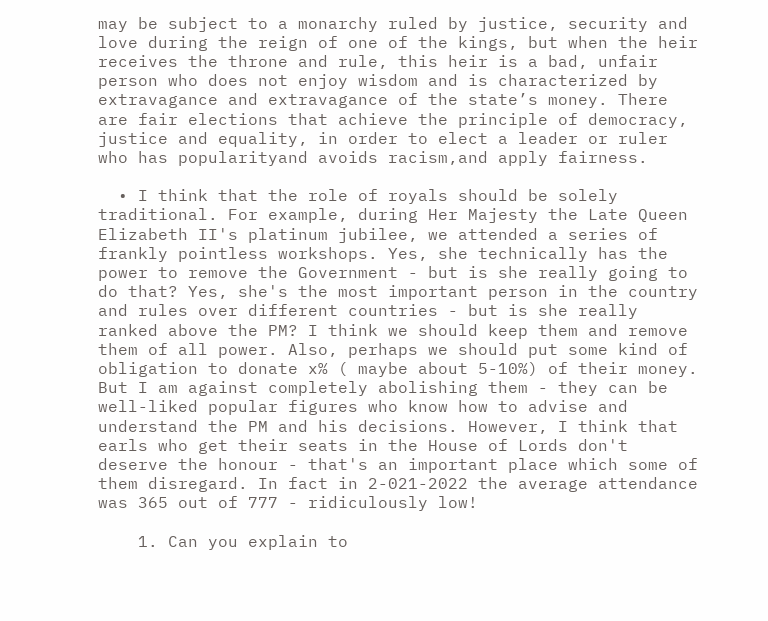may be subject to a monarchy ruled by justice, security and love during the reign of one of the kings, but when the heir receives the throne and rule, this heir is a bad, unfair person who does not enjoy wisdom and is characterized by extravagance and extravagance of the state’s money. There are fair elections that achieve the principle of democracy, justice and equality, in order to elect a leader or ruler who has popularityand avoids racism,and apply fairness.

  • I think that the role of royals should be solely traditional. For example, during Her Majesty the Late Queen Elizabeth II's platinum jubilee, we attended a series of frankly pointless workshops. Yes, she technically has the power to remove the Government - but is she really going to do that? Yes, she's the most important person in the country and rules over different countries - but is she really ranked above the PM? I think we should keep them and remove them of all power. Also, perhaps we should put some kind of obligation to donate x% ( maybe about 5-10%) of their money. But I am against completely abolishing them - they can be well-liked popular figures who know how to advise and understand the PM and his decisions. However, I think that earls who get their seats in the House of Lords don't deserve the honour - that's an important place which some of them disregard. In fact in 2-021-2022 the average attendance was 365 out of 777 - ridiculously low!

    1. Can you explain to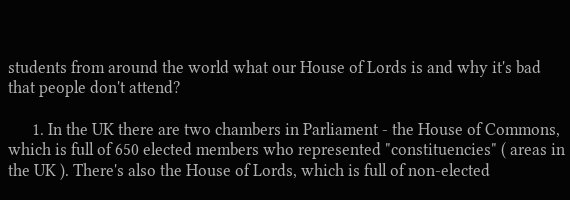students from around the world what our House of Lords is and why it's bad that people don't attend?

      1. In the UK there are two chambers in Parliament - the House of Commons, which is full of 650 elected members who represented "constituencies" ( areas in the UK ). There's also the House of Lords, which is full of non-elected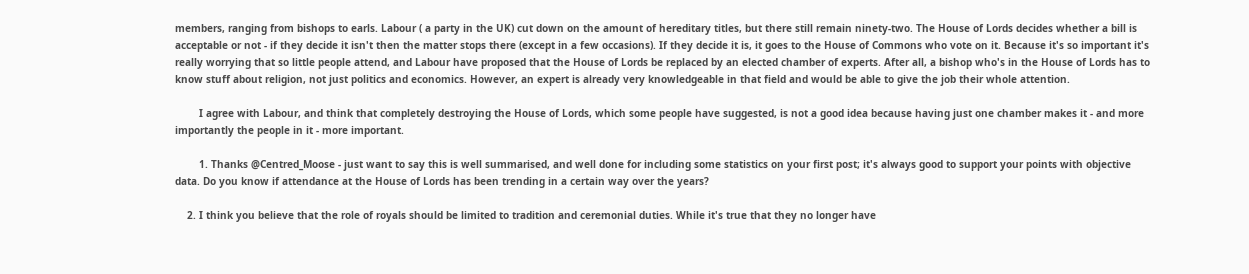members, ranging from bishops to earls. Labour ( a party in the UK) cut down on the amount of hereditary titles, but there still remain ninety-two. The House of Lords decides whether a bill is acceptable or not - if they decide it isn't then the matter stops there (except in a few occasions). If they decide it is, it goes to the House of Commons who vote on it. Because it's so important it's really worrying that so little people attend, and Labour have proposed that the House of Lords be replaced by an elected chamber of experts. After all, a bishop who's in the House of Lords has to know stuff about religion, not just politics and economics. However, an expert is already very knowledgeable in that field and would be able to give the job their whole attention.

        I agree with Labour, and think that completely destroying the House of Lords, which some people have suggested, is not a good idea because having just one chamber makes it - and more importantly the people in it - more important.

        1. Thanks @Centred_Moose - just want to say this is well summarised, and well done for including some statistics on your first post; it's always good to support your points with objective data. Do you know if attendance at the House of Lords has been trending in a certain way over the years?

    2. I think you believe that the role of royals should be limited to tradition and ceremonial duties. While it's true that they no longer have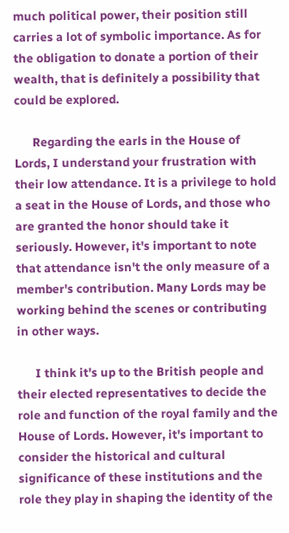much political power, their position still carries a lot of symbolic importance. As for the obligation to donate a portion of their wealth, that is definitely a possibility that could be explored.

      Regarding the earls in the House of Lords, I understand your frustration with their low attendance. It is a privilege to hold a seat in the House of Lords, and those who are granted the honor should take it seriously. However, it's important to note that attendance isn't the only measure of a member's contribution. Many Lords may be working behind the scenes or contributing in other ways.

      I think it's up to the British people and their elected representatives to decide the role and function of the royal family and the House of Lords. However, it's important to consider the historical and cultural significance of these institutions and the role they play in shaping the identity of the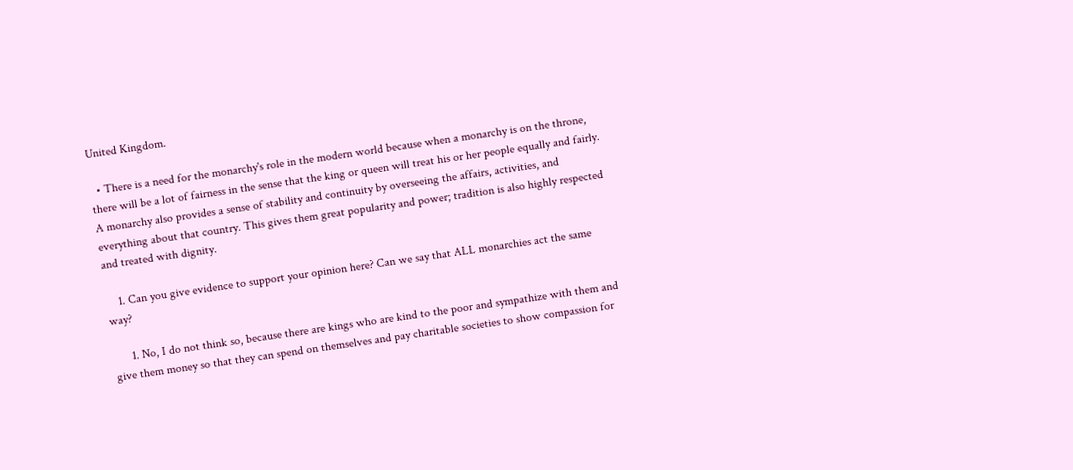United Kingdom.

  • There is a need for the monarchy's role in the modern world because when a monarchy is on the throne, there will be a lot of fairness in the sense that the king or queen will treat his or her people equally and fairly. A monarchy also provides a sense of stability and continuity by overseeing the affairs, activities, and everything about that country. This gives them great popularity and power; tradition is also highly respected and treated with dignity.

    1. Can you give evidence to support your opinion here? Can we say that ALL monarchies act the same way?

      1. No, I do not think so, because there are kings who are kind to the poor and sympathize with them and give them money so that they can spend on themselves and pay charitable societies to show compassion for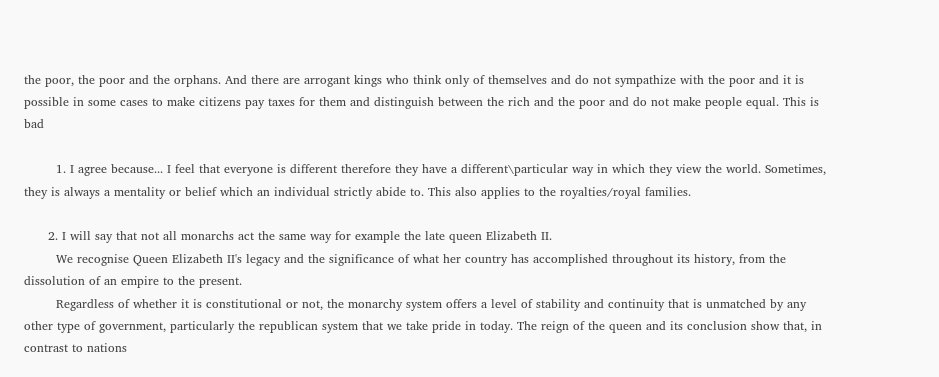the poor, the poor and the orphans. And there are arrogant kings who think only of themselves and do not sympathize with the poor and it is possible in some cases to make citizens pay taxes for them and distinguish between the rich and the poor and do not make people equal. This is bad

        1. I agree because... I feel that everyone is different therefore they have a different\particular way in which they view the world. Sometimes, they is always a mentality or belief which an individual strictly abide to. This also applies to the royalties/royal families.

      2. I will say that not all monarchs act the same way for example the late queen Elizabeth II.
        We recognise Queen Elizabeth II's legacy and the significance of what her country has accomplished throughout its history, from the dissolution of an empire to the present.
        Regardless of whether it is constitutional or not, the monarchy system offers a level of stability and continuity that is unmatched by any other type of government, particularly the republican system that we take pride in today. The reign of the queen and its conclusion show that, in contrast to nations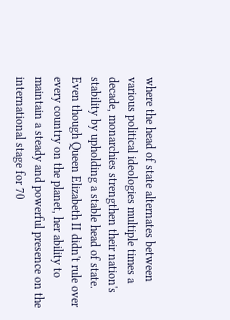where the head of state alternates between various political ideologies multiple times a decade, monarchies strengthen their nation's stability by upholding a stable head of state. Even though Queen Elizabeth II didn't rule over every country on the planet, her ability to maintain a steady and powerful presence on the international stage for 70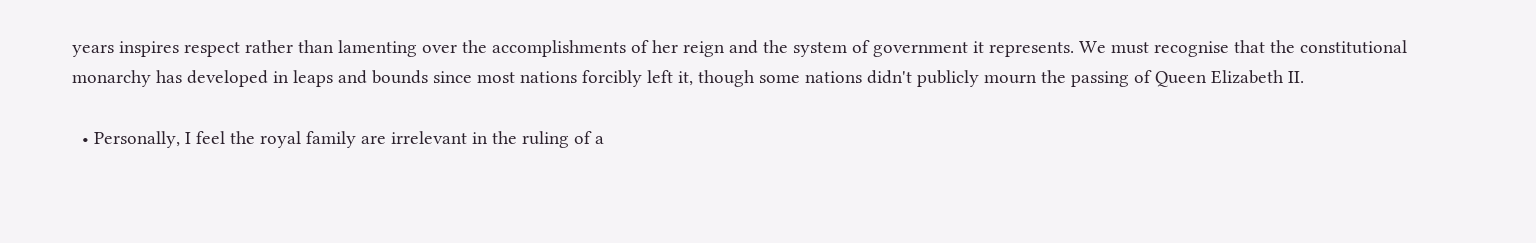years inspires respect rather than lamenting over the accomplishments of her reign and the system of government it represents. We must recognise that the constitutional monarchy has developed in leaps and bounds since most nations forcibly left it, though some nations didn't publicly mourn the passing of Queen Elizabeth II.

  • Personally, I feel the royal family are irrelevant in the ruling of a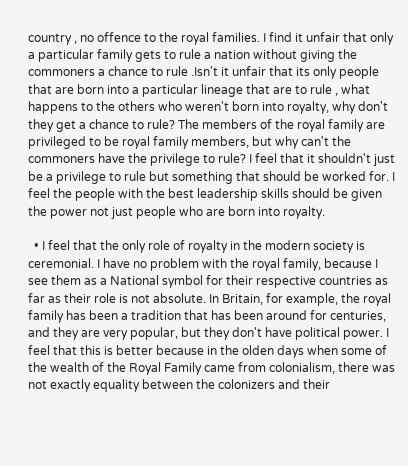country , no offence to the royal families. I find it unfair that only a particular family gets to rule a nation without giving the commoners a chance to rule .Isn't it unfair that its only people that are born into a particular lineage that are to rule , what happens to the others who weren't born into royalty, why don't they get a chance to rule? The members of the royal family are privileged to be royal family members, but why can't the commoners have the privilege to rule? I feel that it shouldn't just be a privilege to rule but something that should be worked for. I feel the people with the best leadership skills should be given the power not just people who are born into royalty.

  • I feel that the only role of royalty in the modern society is ceremonial. I have no problem with the royal family, because I see them as a National symbol for their respective countries as far as their role is not absolute. In Britain, for example, the royal family has been a tradition that has been around for centuries, and they are very popular, but they don't have political power. I feel that this is better because in the olden days when some of the wealth of the Royal Family came from colonialism, there was not exactly equality between the colonizers and their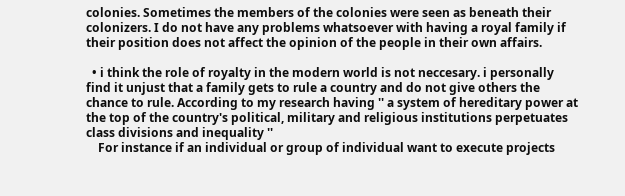colonies. Sometimes the members of the colonies were seen as beneath their colonizers. I do not have any problems whatsoever with having a royal family if their position does not affect the opinion of the people in their own affairs.

  • i think the role of royalty in the modern world is not neccesary. i personally find it unjust that a family gets to rule a country and do not give others the chance to rule. According to my research having '' a system of hereditary power at the top of the country's political, military and religious institutions perpetuates class divisions and inequality ''
    For instance if an individual or group of individual want to execute projects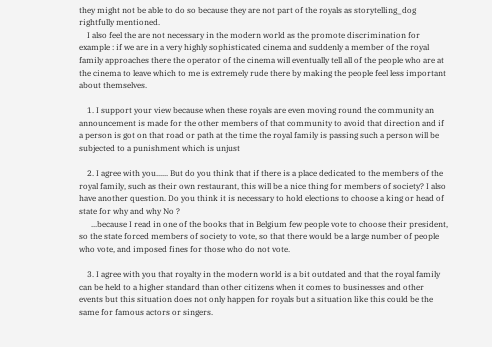they might not be able to do so because they are not part of the royals as storytelling_dog rightfully mentioned.
    I also feel the are not necessary in the modern world as the promote discrimination for example : if we are in a very highly sophisticated cinema and suddenly a member of the royal family approaches there the operator of the cinema will eventually tell all of the people who are at the cinema to leave which to me is extremely rude there by making the people feel less important about themselves.

    1. I support your view because when these royals are even moving round the community an announcement is made for the other members of that community to avoid that direction and if a person is got on that road or path at the time the royal family is passing such a person will be subjected to a punishment which is unjust

    2. I agree with you...... But do you think that if there is a place dedicated to the members of the royal family, such as their own restaurant, this will be a nice thing for members of society? I also have another question. Do you think it is necessary to hold elections to choose a king or head of state for why and why No ?
      ...because I read in one of the books that in Belgium few people vote to choose their president, so the state forced members of society to vote, so that there would be a large number of people who vote, and imposed fines for those who do not vote.

    3. I agree with you that royalty in the modern world is a bit outdated and that the royal family can be held to a higher standard than other citizens when it comes to businesses and other events but this situation does not only happen for royals but a situation like this could be the same for famous actors or singers.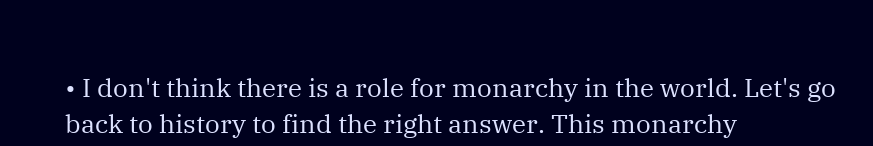• I don't think there is a role for monarchy in the world. Let's go back to history to find the right answer. This monarchy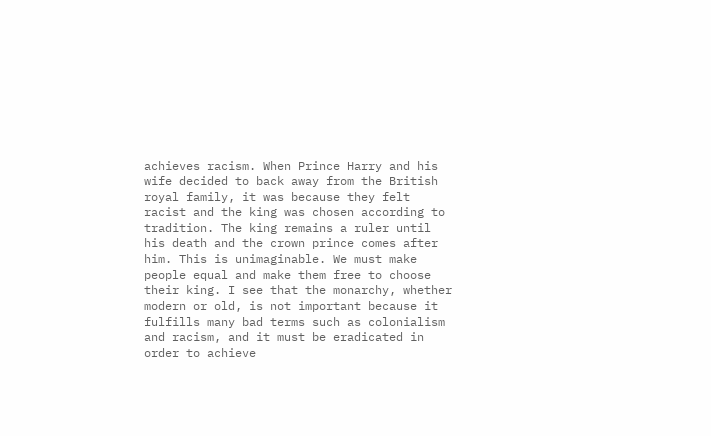achieves racism. When Prince Harry and his wife decided to back away from the British royal family, it was because they felt racist and the king was chosen according to tradition. The king remains a ruler until his death and the crown prince comes after him. This is unimaginable. We must make people equal and make them free to choose their king. I see that the monarchy, whether modern or old, is not important because it fulfills many bad terms such as colonialism and racism, and it must be eradicated in order to achieve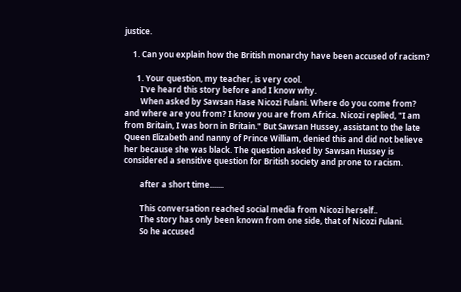justice.

    1. Can you explain how the British monarchy have been accused of racism?

      1. Your question, my teacher, is very cool.
        I've heard this story before and I know why.
        When asked by Sawsan Hase Nicozi Fulani. Where do you come from? and where are you from? I know you are from Africa. Nicozi replied, "I am from Britain, I was born in Britain." But Sawsan Hussey, assistant to the late Queen Elizabeth and nanny of Prince William, denied this and did not believe her because she was black. The question asked by Sawsan Hussey is considered a sensitive question for British society and prone to racism.

        after a short time.......

        This conversation reached social media from Nicozi herself..
        The story has only been known from one side, that of Nicozi Fulani.
        So he accused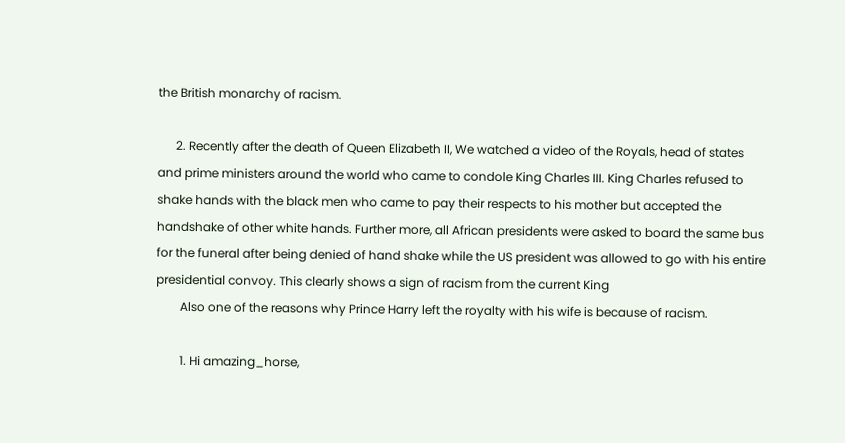the British monarchy of racism.

      2. Recently after the death of Queen Elizabeth II, We watched a video of the Royals, head of states and prime ministers around the world who came to condole King Charles III. King Charles refused to shake hands with the black men who came to pay their respects to his mother but accepted the handshake of other white hands. Further more, all African presidents were asked to board the same bus for the funeral after being denied of hand shake while the US president was allowed to go with his entire presidential convoy. This clearly shows a sign of racism from the current King
        Also one of the reasons why Prince Harry left the royalty with his wife is because of racism.

        1. Hi amazing_horse,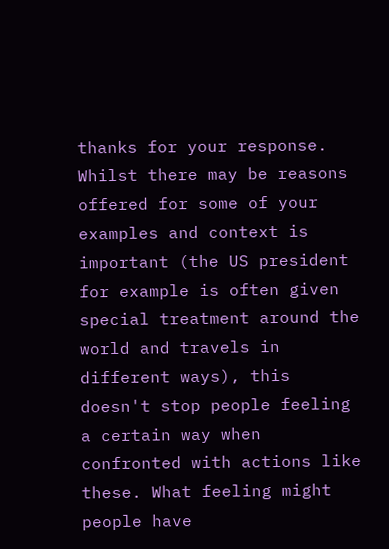thanks for your response. Whilst there may be reasons offered for some of your examples and context is important (the US president for example is often given special treatment around the world and travels in different ways), this doesn't stop people feeling a certain way when confronted with actions like these. What feeling might people have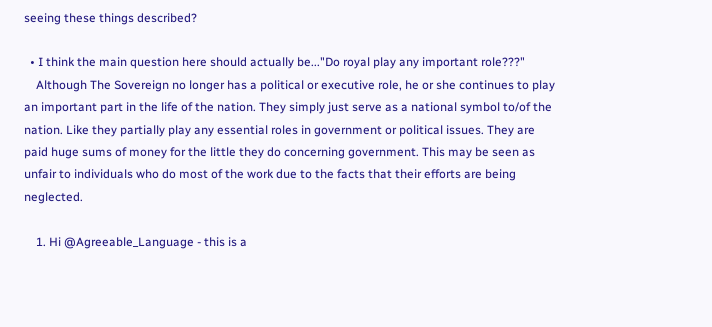seeing these things described?

  • I think the main question here should actually be..."Do royal play any important role???"
    Although The Sovereign no longer has a political or executive role, he or she continues to play an important part in the life of the nation. They simply just serve as a national symbol to/of the nation. Like they partially play any essential roles in government or political issues. They are paid huge sums of money for the little they do concerning government. This may be seen as unfair to individuals who do most of the work due to the facts that their efforts are being neglected.

    1. Hi @Agreeable_Language - this is a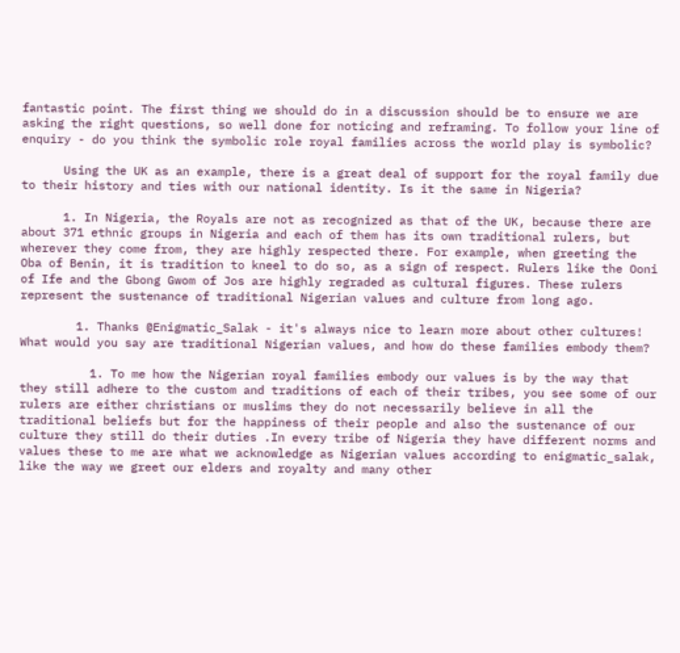fantastic point. The first thing we should do in a discussion should be to ensure we are asking the right questions, so well done for noticing and reframing. To follow your line of enquiry - do you think the symbolic role royal families across the world play is symbolic?

      Using the UK as an example, there is a great deal of support for the royal family due to their history and ties with our national identity. Is it the same in Nigeria?

      1. In Nigeria, the Royals are not as recognized as that of the UK, because there are about 371 ethnic groups in Nigeria and each of them has its own traditional rulers, but wherever they come from, they are highly respected there. For example, when greeting the Oba of Benin, it is tradition to kneel to do so, as a sign of respect. Rulers like the Ooni of Ife and the Gbong Gwom of Jos are highly regraded as cultural figures. These rulers represent the sustenance of traditional Nigerian values and culture from long ago.

        1. Thanks @Enigmatic_Salak - it's always nice to learn more about other cultures! What would you say are traditional Nigerian values, and how do these families embody them?

          1. To me how the Nigerian royal families embody our values is by the way that they still adhere to the custom and traditions of each of their tribes, you see some of our rulers are either christians or muslims they do not necessarily believe in all the traditional beliefs but for the happiness of their people and also the sustenance of our culture they still do their duties .In every tribe of Nigeria they have different norms and values these to me are what we acknowledge as Nigerian values according to enigmatic_salak, like the way we greet our elders and royalty and many other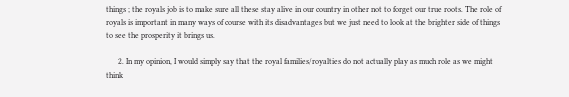things ; the royals job is to make sure all these stay alive in our country in other not to forget our true roots. The role of royals is important in many ways of course with its disadvantages but we just need to look at the brighter side of things to see the prosperity it brings us.

      2. In my opinion, I would simply say that the royal families/royalties do not actually play as much role as we might think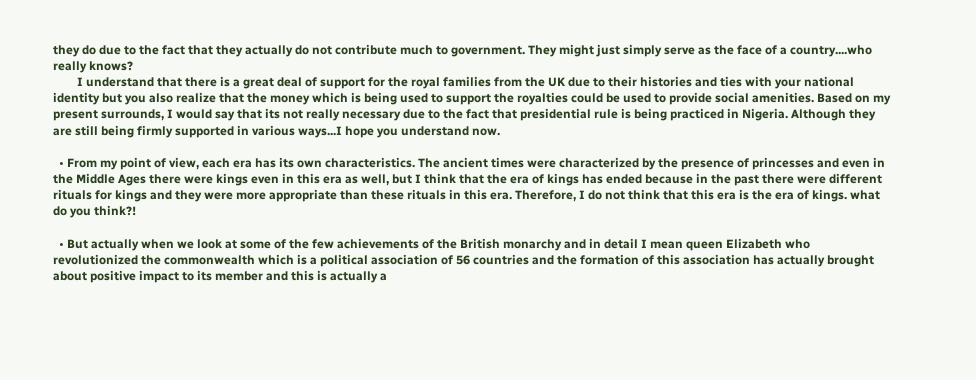they do due to the fact that they actually do not contribute much to government. They might just simply serve as the face of a country....who really knows?
        I understand that there is a great deal of support for the royal families from the UK due to their histories and ties with your national identity but you also realize that the money which is being used to support the royalties could be used to provide social amenities. Based on my present surrounds, I would say that its not really necessary due to the fact that presidential rule is being practiced in Nigeria. Although they are still being firmly supported in various ways...I hope you understand now.

  • From my point of view, each era has its own characteristics. The ancient times were characterized by the presence of princesses and even in the Middle Ages there were kings even in this era as well, but I think that the era of kings has ended because in the past there were different rituals for kings and they were more appropriate than these rituals in this era. Therefore, I do not think that this era is the era of kings. what do you think?!

  • But actually when we look at some of the few achievements of the British monarchy and in detail I mean queen Elizabeth who revolutionized the commonwealth which is a political association of 56 countries and the formation of this association has actually brought about positive impact to its member and this is actually a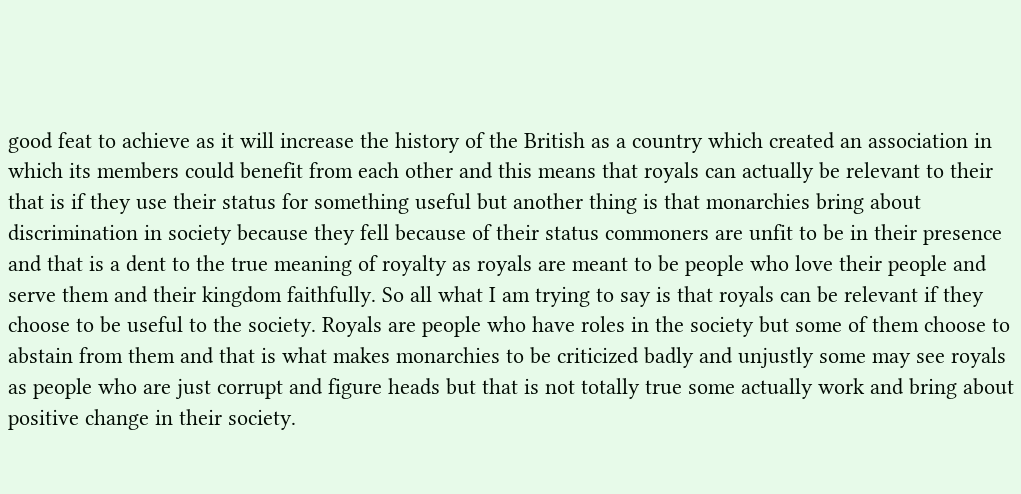good feat to achieve as it will increase the history of the British as a country which created an association in which its members could benefit from each other and this means that royals can actually be relevant to their that is if they use their status for something useful but another thing is that monarchies bring about discrimination in society because they fell because of their status commoners are unfit to be in their presence and that is a dent to the true meaning of royalty as royals are meant to be people who love their people and serve them and their kingdom faithfully. So all what I am trying to say is that royals can be relevant if they choose to be useful to the society. Royals are people who have roles in the society but some of them choose to abstain from them and that is what makes monarchies to be criticized badly and unjustly some may see royals as people who are just corrupt and figure heads but that is not totally true some actually work and bring about positive change in their society.